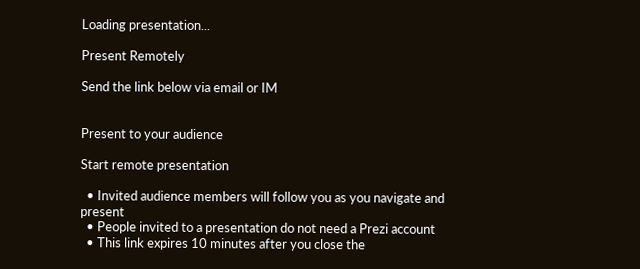Loading presentation...

Present Remotely

Send the link below via email or IM


Present to your audience

Start remote presentation

  • Invited audience members will follow you as you navigate and present
  • People invited to a presentation do not need a Prezi account
  • This link expires 10 minutes after you close the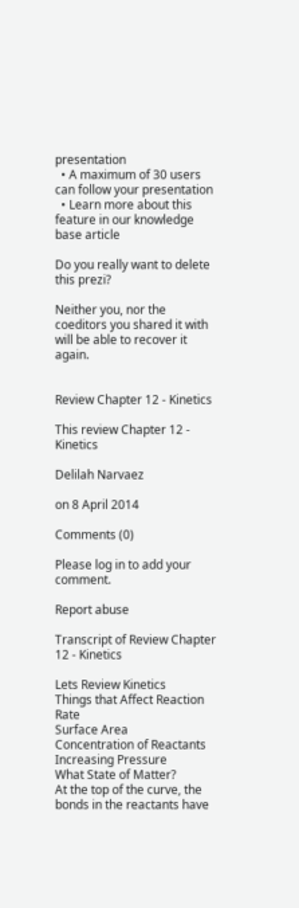presentation
  • A maximum of 30 users can follow your presentation
  • Learn more about this feature in our knowledge base article

Do you really want to delete this prezi?

Neither you, nor the coeditors you shared it with will be able to recover it again.


Review Chapter 12 - Kinetics

This review Chapter 12 - Kinetics

Delilah Narvaez

on 8 April 2014

Comments (0)

Please log in to add your comment.

Report abuse

Transcript of Review Chapter 12 - Kinetics

Lets Review Kinetics
Things that Affect Reaction Rate
Surface Area
Concentration of Reactants
Increasing Pressure
What State of Matter?
At the top of the curve, the bonds in the reactants have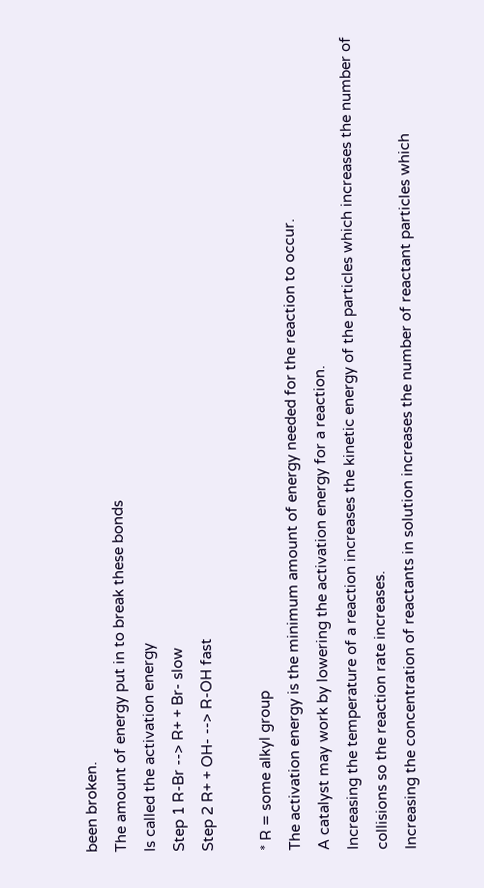been broken.
The amount of energy put in to break these bonds
Is called the activation energy
Step 1 R-Br --> R+ + Br- slow
Step 2 R+ + OH- --> R-OH fast

* R = some alkyl group
The activation energy is the minimum amount of energy needed for the reaction to occur.
A catalyst may work by lowering the activation energy for a reaction.
Increasing the temperature of a reaction increases the kinetic energy of the particles which increases the number of collisions so the reaction rate increases.
Increasing the concentration of reactants in solution increases the number of reactant particles which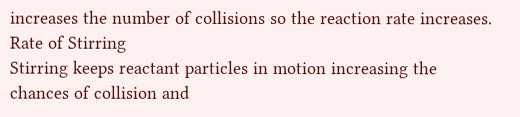increases the number of collisions so the reaction rate increases.
Rate of Stirring
Stirring keeps reactant particles in motion increasing the chances of collision and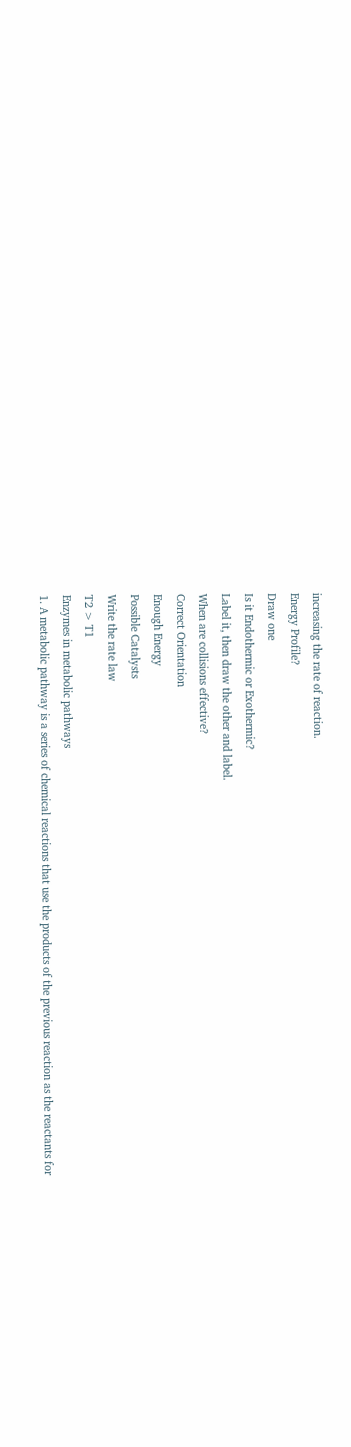increasing the rate of reaction.
Energy Profile?
Draw one
Is it Endothermic or Exothermic?
Label it, then draw the other and label.
When are collisions effective?
Correct Orientation
Enough Energy
Possible Catalysts
Write the rate law
T2 > T1
Enzymes in metabolic pathways
1. A metabolic pathway is a series of chemical reactions that use the products of the previous reaction as the reactants for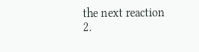the next reaction
2.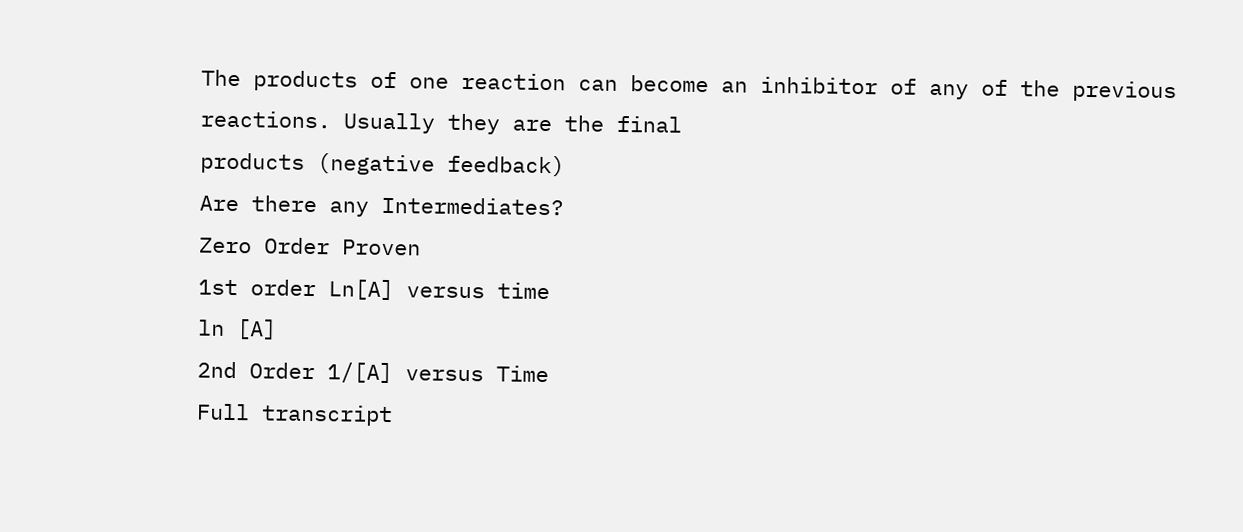The products of one reaction can become an inhibitor of any of the previous reactions. Usually they are the final
products (negative feedback)
Are there any Intermediates?
Zero Order Proven
1st order Ln[A] versus time
ln [A]
2nd Order 1/[A] versus Time
Full transcript